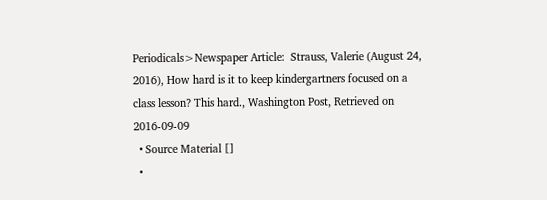Periodicals>Newspaper Article:  Strauss, Valerie (August 24, 2016), How hard is it to keep kindergartners focused on a class lesson? This hard., Washington Post, Retrieved on 2016-09-09
  • Source Material []
  •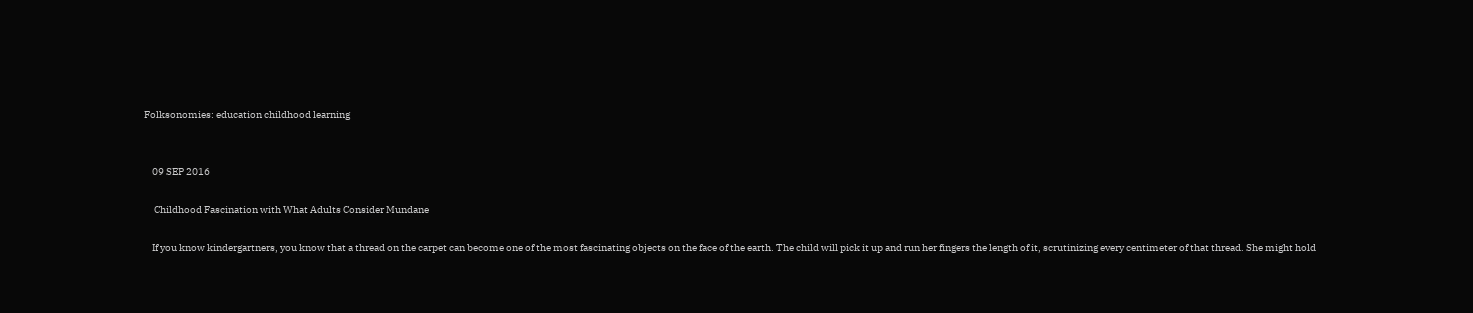Folksonomies: education childhood learning


    09 SEP 2016

     Childhood Fascination with What Adults Consider Mundane

    If you know kindergartners, you know that a thread on the carpet can become one of the most fascinating objects on the face of the earth. The child will pick it up and run her fingers the length of it, scrutinizing every centimeter of that thread. She might hold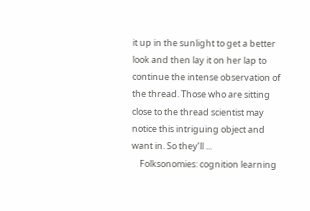it up in the sunlight to get a better look and then lay it on her lap to continue the intense observation of the thread. Those who are sitting close to the thread scientist may notice this intriguing object and want in. So they’ll ...
    Folksonomies: cognition learning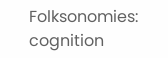Folksonomies: cognition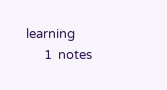learning
      1  notes